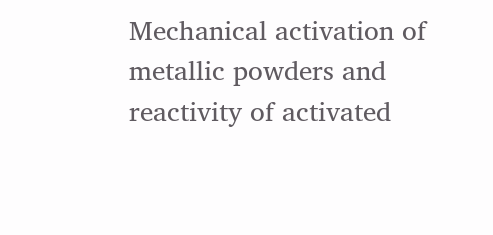Mechanical activation of metallic powders and reactivity of activated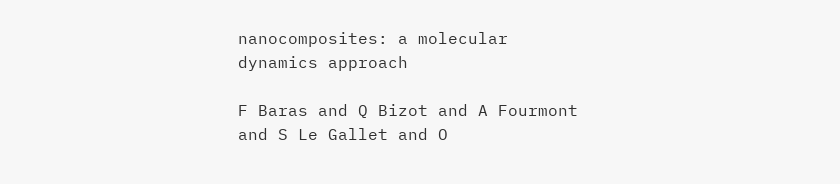nanocomposites: a molecular dynamics approach

F Baras and Q Bizot and A Fourmont and S Le Gallet and O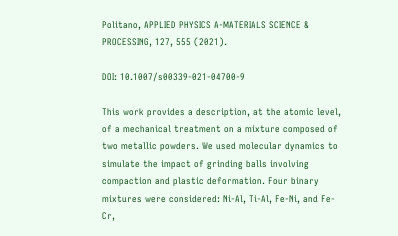Politano, APPLIED PHYSICS A-MATERIALS SCIENCE & PROCESSING, 127, 555 (2021).

DOI: 10.1007/s00339-021-04700-9

This work provides a description, at the atomic level, of a mechanical treatment on a mixture composed of two metallic powders. We used molecular dynamics to simulate the impact of grinding balls involving compaction and plastic deformation. Four binary mixtures were considered: Ni-Al, Ti-Al, Fe-Ni, and Fe-Cr,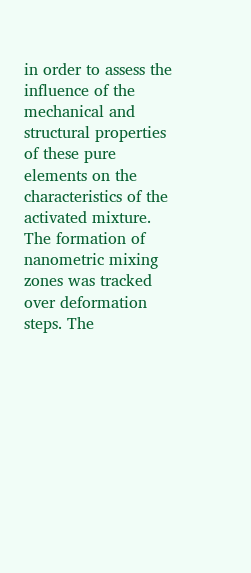in order to assess the influence of the mechanical and structural properties of these pure elements on the characteristics of the activated mixture. The formation of nanometric mixing zones was tracked over deformation steps. The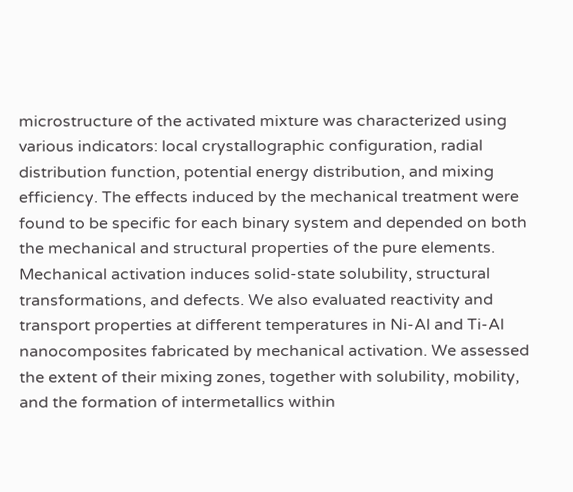microstructure of the activated mixture was characterized using various indicators: local crystallographic configuration, radial distribution function, potential energy distribution, and mixing efficiency. The effects induced by the mechanical treatment were found to be specific for each binary system and depended on both the mechanical and structural properties of the pure elements. Mechanical activation induces solid-state solubility, structural transformations, and defects. We also evaluated reactivity and transport properties at different temperatures in Ni-Al and Ti-Al nanocomposites fabricated by mechanical activation. We assessed the extent of their mixing zones, together with solubility, mobility, and the formation of intermetallics within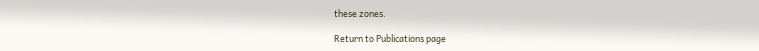these zones.

Return to Publications page